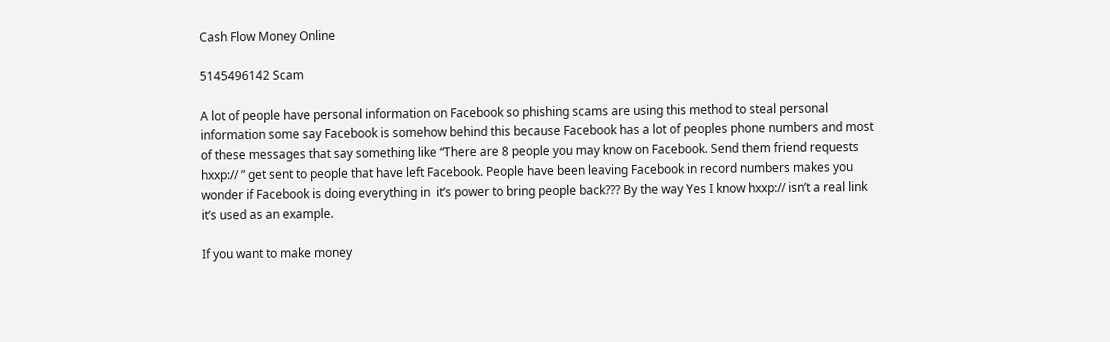Cash Flow Money Online

5145496142 Scam

A lot of people have personal information on Facebook so phishing scams are using this method to steal personal information some say Facebook is somehow behind this because Facebook has a lot of peoples phone numbers and most of these messages that say something like “There are 8 people you may know on Facebook. Send them friend requests hxxp:// ” get sent to people that have left Facebook. People have been leaving Facebook in record numbers makes you wonder if Facebook is doing everything in  it’s power to bring people back??? By the way Yes I know hxxp:// isn’t a real link it’s used as an example.

If you want to make money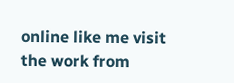online like me visit the work from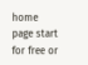home page start for free or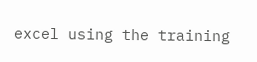excel using the training